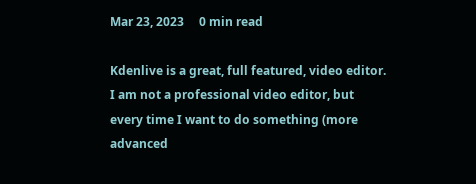Mar 23, 2023     0 min read

Kdenlive is a great, full featured, video editor. I am not a professional video editor, but every time I want to do something (more advanced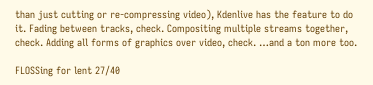than just cutting or re-compressing video), Kdenlive has the feature to do it. Fading between tracks, check. Compositing multiple streams together, check. Adding all forms of graphics over video, check. …and a ton more too.

FLOSSing for lent 27/40